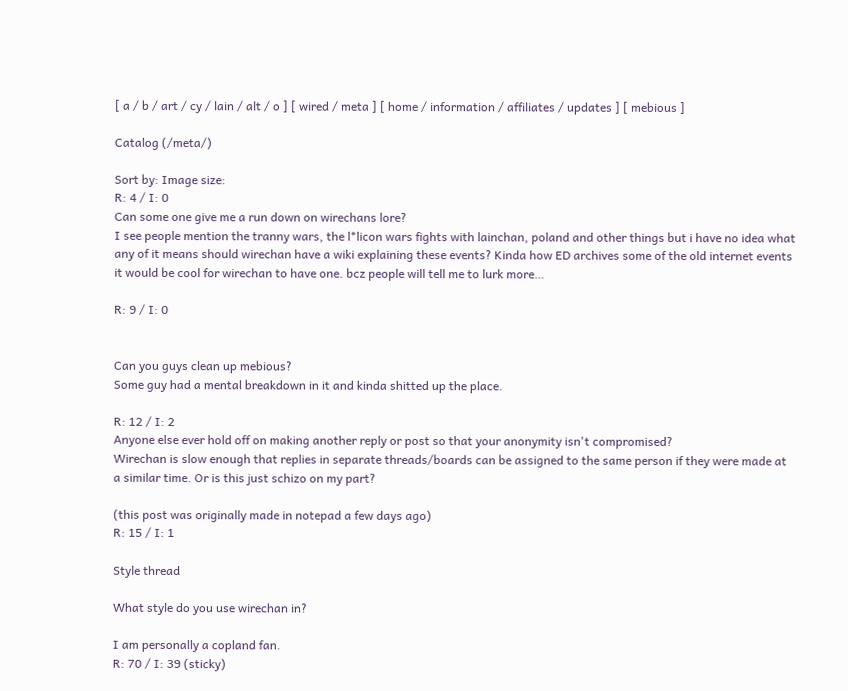[ a / b / art / cy / lain / alt / o ] [ wired / meta ] [ home / information / affiliates / updates ] [ mebious ]

Catalog (/meta/)

Sort by: Image size:
R: 4 / I: 0
Can some one give me a run down on wirechans lore?
I see people mention the tranny wars, the l*licon wars fights with lainchan, poland and other things but i have no idea what any of it means should wirechan have a wiki explaining these events? Kinda how ED archives some of the old internet events it would be cool for wirechan to have one. bcz people will tell me to lurk more…

R: 9 / I: 0


Can you guys clean up mebious?
Some guy had a mental breakdown in it and kinda shitted up the place.

R: 12 / I: 2
Anyone else ever hold off on making another reply or post so that your anonymity isn't compromised?
Wirechan is slow enough that replies in separate threads/boards can be assigned to the same person if they were made at a similar time. Or is this just schizo on my part?

(this post was originally made in notepad a few days ago)
R: 15 / I: 1

Style thread

What style do you use wirechan in?

I am personally a copland fan.
R: 70 / I: 39 (sticky)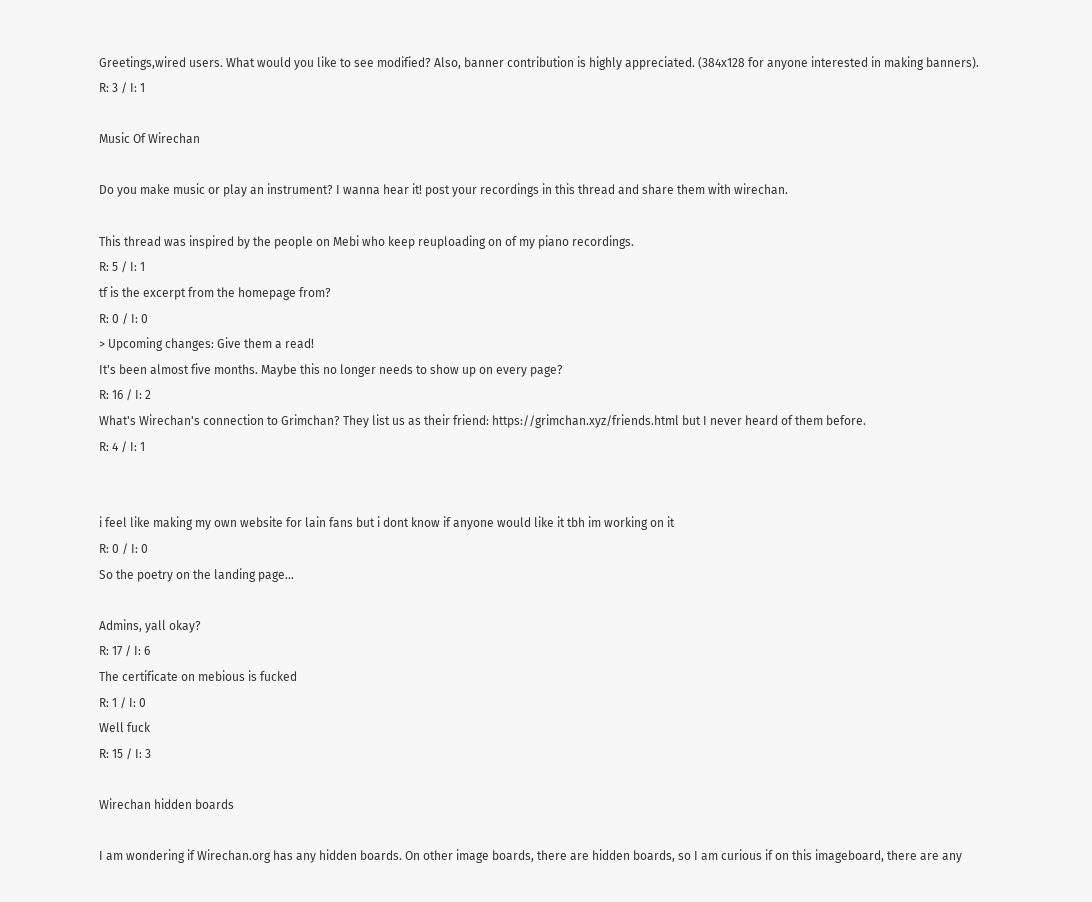Greetings,wired users. What would you like to see modified? Also, banner contribution is highly appreciated. (384x128 for anyone interested in making banners).
R: 3 / I: 1

Music Of Wirechan

Do you make music or play an instrument? I wanna hear it! post your recordings in this thread and share them with wirechan.

This thread was inspired by the people on Mebi who keep reuploading on of my piano recordings.
R: 5 / I: 1
tf is the excerpt from the homepage from?
R: 0 / I: 0
> Upcoming changes: Give them a read!
It's been almost five months. Maybe this no longer needs to show up on every page?
R: 16 / I: 2
What's Wirechan's connection to Grimchan? They list us as their friend: https://grimchan.xyz/friends.html but I never heard of them before.
R: 4 / I: 1


i feel like making my own website for lain fans but i dont know if anyone would like it tbh im working on it
R: 0 / I: 0
So the poetry on the landing page…

Admins, yall okay?
R: 17 / I: 6
The certificate on mebious is fucked
R: 1 / I: 0
Well fuck
R: 15 / I: 3

Wirechan hidden boards

I am wondering if Wirechan.org has any hidden boards. On other image boards, there are hidden boards, so I am curious if on this imageboard, there are any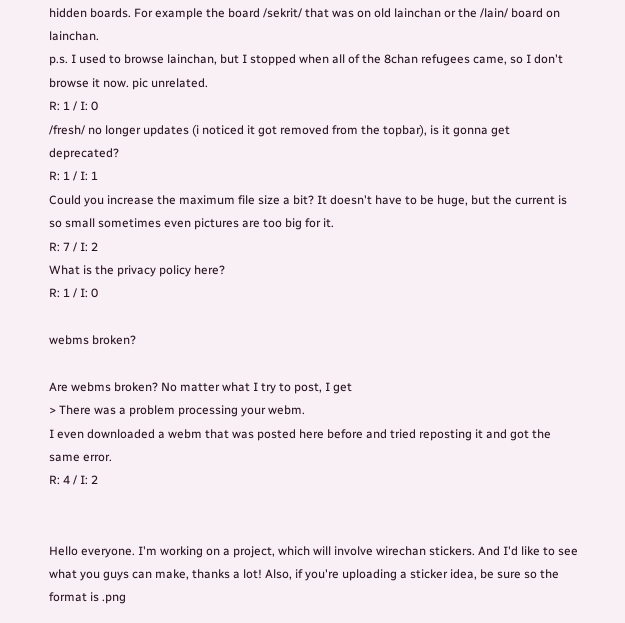hidden boards. For example the board /sekrit/ that was on old lainchan or the /lain/ board on lainchan.
p.s. I used to browse lainchan, but I stopped when all of the 8chan refugees came, so I don't browse it now. pic unrelated.
R: 1 / I: 0
/fresh/ no longer updates (i noticed it got removed from the topbar), is it gonna get deprecated?
R: 1 / I: 1
Could you increase the maximum file size a bit? It doesn't have to be huge, but the current is so small sometimes even pictures are too big for it.
R: 7 / I: 2
What is the privacy policy here?
R: 1 / I: 0

webms broken?

Are webms broken? No matter what I try to post, I get
> There was a problem processing your webm.
I even downloaded a webm that was posted here before and tried reposting it and got the same error.
R: 4 / I: 2


Hello everyone. I'm working on a project, which will involve wirechan stickers. And I'd like to see what you guys can make, thanks a lot! Also, if you're uploading a sticker idea, be sure so the format is .png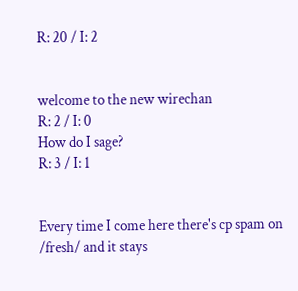R: 20 / I: 2


welcome to the new wirechan
R: 2 / I: 0
How do I sage?
R: 3 / I: 1


Every time I come here there's cp spam on /fresh/ and it stays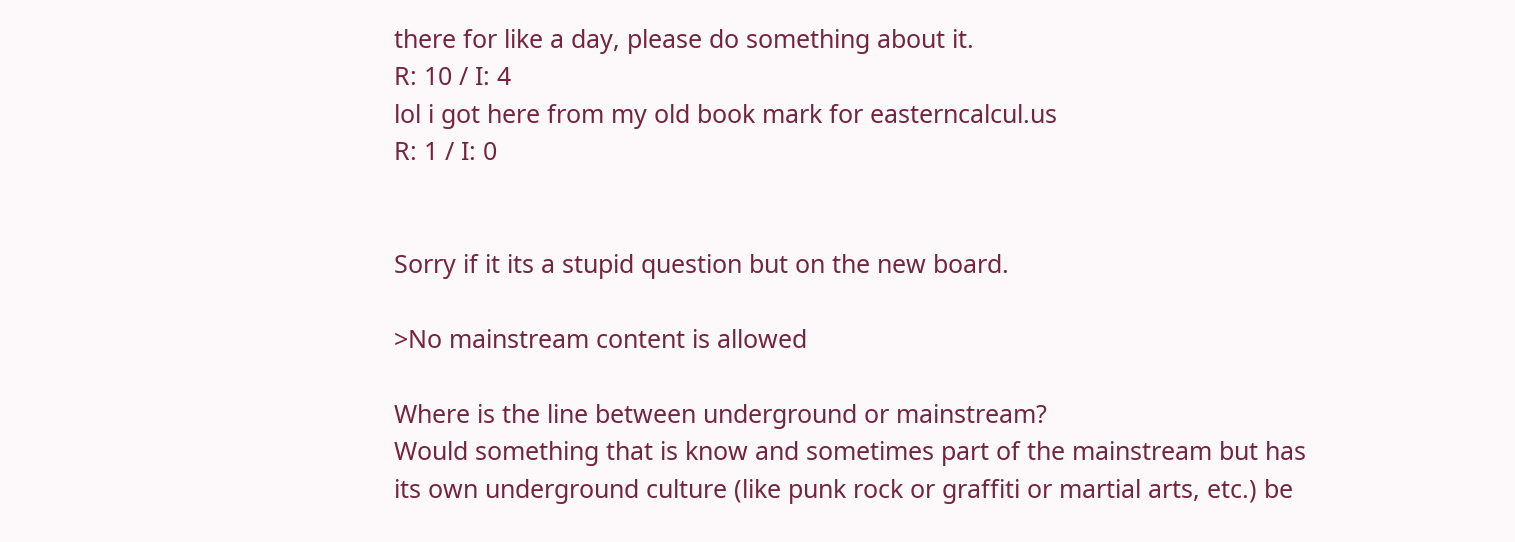there for like a day, please do something about it.
R: 10 / I: 4
lol i got here from my old book mark for easterncalcul.us
R: 1 / I: 0


Sorry if it its a stupid question but on the new board.

>No mainstream content is allowed

Where is the line between underground or mainstream?
Would something that is know and sometimes part of the mainstream but has its own underground culture (like punk rock or graffiti or martial arts, etc.) be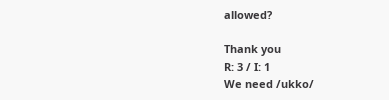allowed?

Thank you
R: 3 / I: 1
We need /ukko/